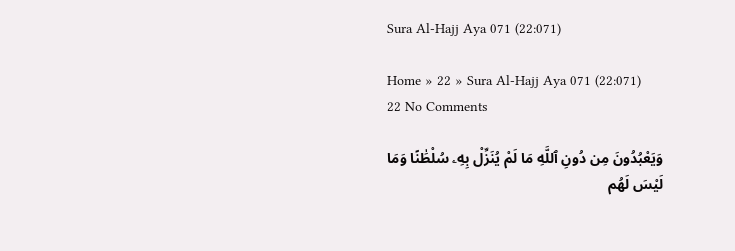Sura Al-Hajj Aya 071 (22:071)

Home » 22 » Sura Al-Hajj Aya 071 (22:071)
22 No Comments

وَيَعْبُدُونَ مِن دُونِ ٱللَّهِ مَا لَمْ يُنَزِّلْ بِهِۦ سُلْطَٰنًا وَمَا لَيْسَ لَهُم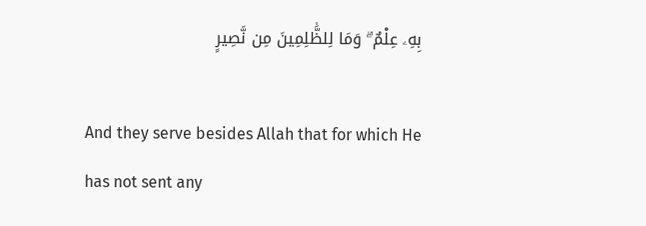بِهِۦ عِلْمٌ ۗ وَمَا لِلظَّٰلِمِينَ مِن نَّصِيرٍ

And they serve besides Allah that for which He has not sent any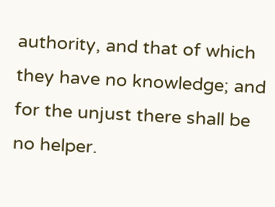authority, and that of which they have no knowledge; and for the unjust there shall be no helper.